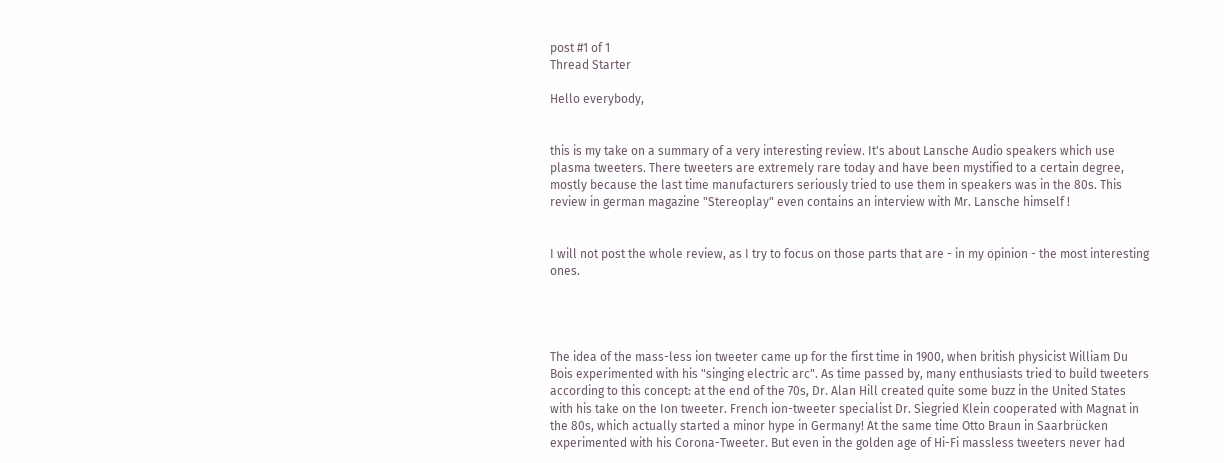post #1 of 1
Thread Starter

Hello everybody,


this is my take on a summary of a very interesting review. It's about Lansche Audio speakers which use plasma tweeters. There tweeters are extremely rare today and have been mystified to a certain degree, mostly because the last time manufacturers seriously tried to use them in speakers was in the 80s. This review in german magazine "Stereoplay" even contains an interview with Mr. Lansche himself !


I will not post the whole review, as I try to focus on those parts that are - in my opinion - the most interesting ones.




The idea of the mass-less ion tweeter came up for the first time in 1900, when british physicist William Du Bois experimented with his "singing electric arc". As time passed by, many enthusiasts tried to build tweeters according to this concept: at the end of the 70s, Dr. Alan Hill created quite some buzz in the United States with his take on the Ion tweeter. French ion-tweeter specialist Dr. Siegried Klein cooperated with Magnat in the 80s, which actually started a minor hype in Germany! At the same time Otto Braun in Saarbrücken experimented with his Corona-Tweeter. But even in the golden age of Hi-Fi massless tweeters never had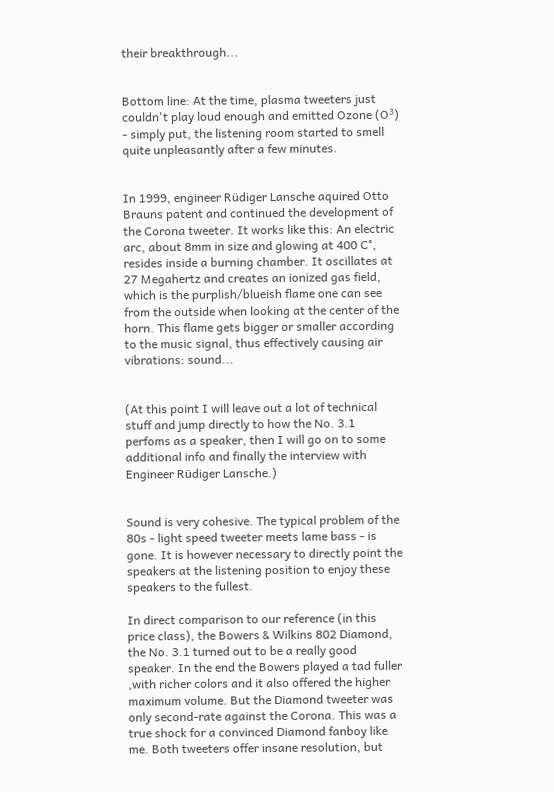their breakthrough...


Bottom line: At the time, plasma tweeters just couldn't play loud enough and emitted Ozone (O³) - simply put, the listening room started to smell quite unpleasantly after a few minutes.


In 1999, engineer Rüdiger Lansche aquired Otto Brauns patent and continued the development of the Corona tweeter. It works like this: An electric arc, about 8mm in size and glowing at 400 C°, resides inside a burning chamber. It oscillates at 27 Megahertz and creates an ionized gas field, which is the purplish/blueish flame one can see from the outside when looking at the center of the horn. This flame gets bigger or smaller according to the music signal, thus effectively causing air vibrations: sound...


(At this point I will leave out a lot of technical stuff and jump directly to how the No. 3.1 perfoms as a speaker, then I will go on to some additional info and finally the interview with Engineer Rüdiger Lansche.)


Sound is very cohesive. The typical problem of the 80s - light speed tweeter meets lame bass - is gone. It is however necessary to directly point the speakers at the listening position to enjoy these speakers to the fullest.

In direct comparison to our reference (in this price class), the Bowers & Wilkins 802 Diamond, the No. 3.1 turned out to be a really good speaker. In the end the Bowers played a tad fuller ,with richer colors and it also offered the higher maximum volume. But the Diamond tweeter was only second-rate against the Corona. This was a true shock for a convinced Diamond fanboy like me. Both tweeters offer insane resolution, but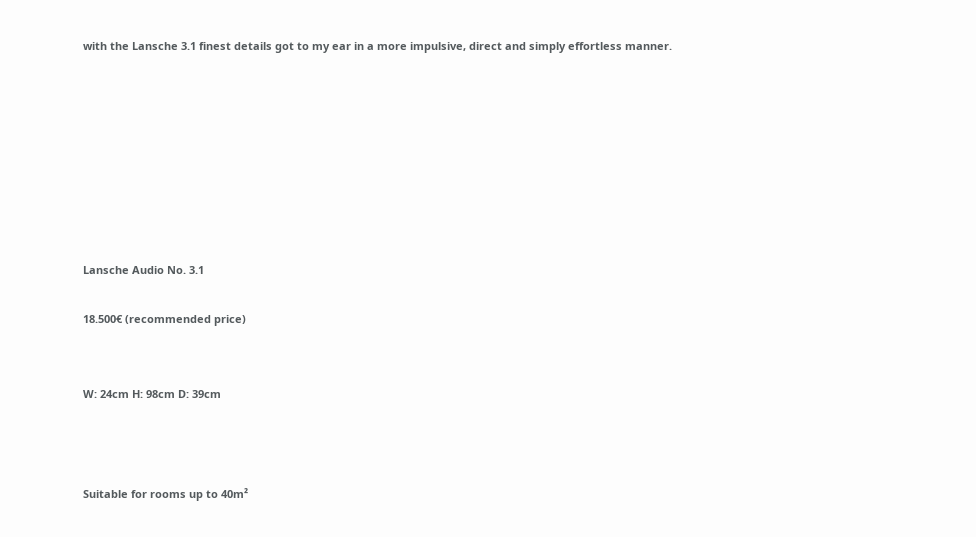with the Lansche 3.1 finest details got to my ear in a more impulsive, direct and simply effortless manner.








Lansche Audio No. 3.1

18.500€ (recommended price)


W: 24cm H: 98cm D: 39cm



Suitable for rooms up to 40m²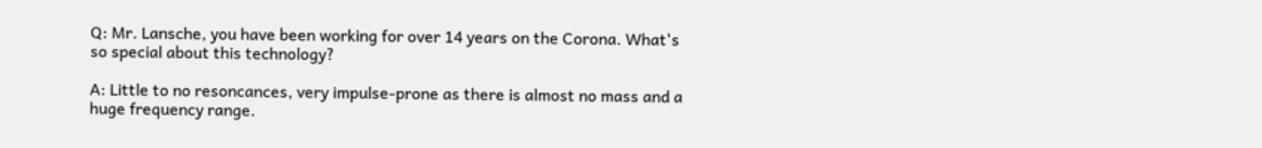Q: Mr. Lansche, you have been working for over 14 years on the Corona. What's so special about this technology?

A: Little to no resoncances, very impulse-prone as there is almost no mass and a huge frequency range.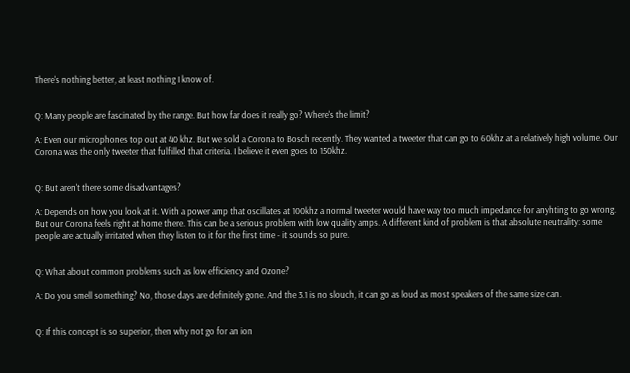There's nothing better, at least nothing I know of.


Q: Many people are fascinated by the range. But how far does it really go? Where's the limit?

A: Even our microphones top out at 40 khz. But we sold a Corona to Bosch recently. They wanted a tweeter that can go to 60khz at a relatively high volume. Our Corona was the only tweeter that fulfilled that criteria. I believe it even goes to 150khz.


Q: But aren't there some disadvantages?

A: Depends on how you look at it. With a power amp that oscillates at 100khz a normal tweeter would have way too much impedance for anyhting to go wrong. But our Corona feels right at home there. This can be a serious problem with low quality amps. A different kind of problem is that absolute neutrality: some people are actually irritated when they listen to it for the first time - it sounds so pure.


Q: What about common problems such as low efficiency and Ozone?

A: Do you smell something? No, those days are definitely gone. And the 3.1 is no slouch, it can go as loud as most speakers of the same size can.


Q: If this concept is so superior, then why not go for an ion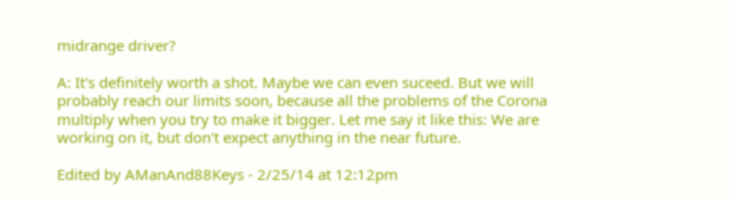midrange driver?

A: It's definitely worth a shot. Maybe we can even suceed. But we will probably reach our limits soon, because all the problems of the Corona multiply when you try to make it bigger. Let me say it like this: We are working on it, but don't expect anything in the near future.

Edited by AManAnd88Keys - 2/25/14 at 12:12pm